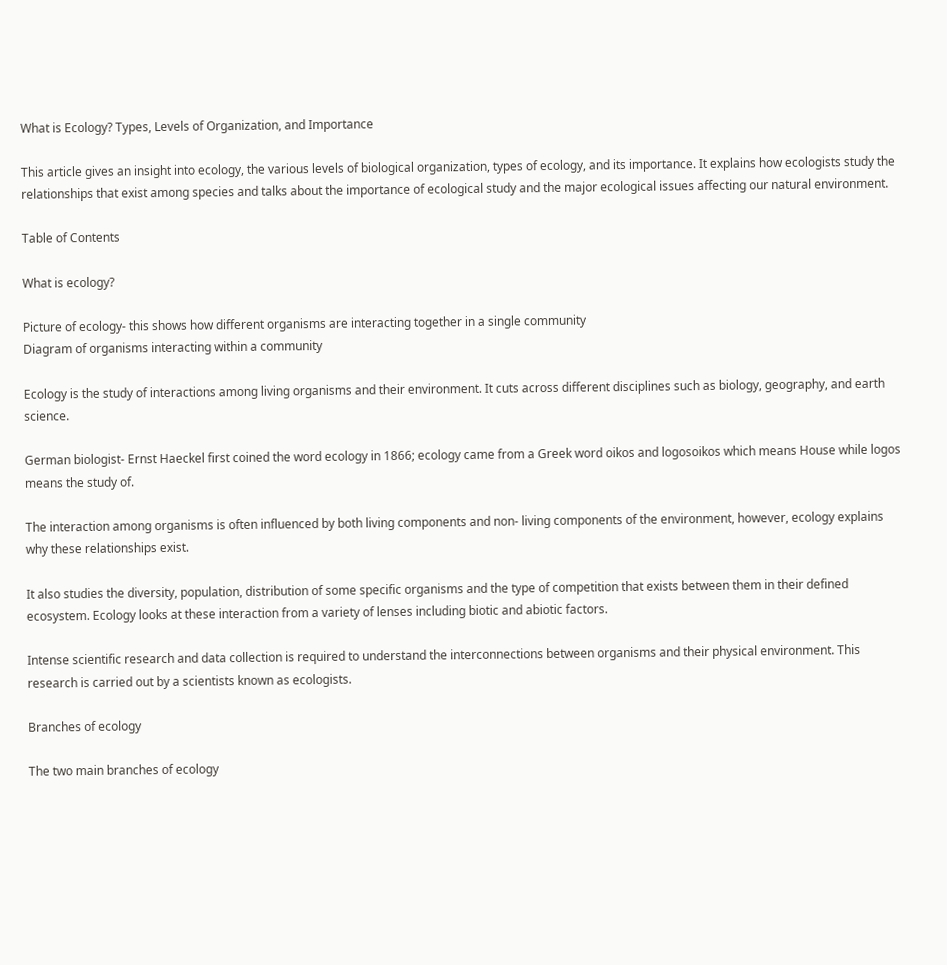What is Ecology? Types, Levels of Organization, and Importance

This article gives an insight into ecology, the various levels of biological organization, types of ecology, and its importance. It explains how ecologists study the relationships that exist among species and talks about the importance of ecological study and the major ecological issues affecting our natural environment.

Table of Contents

What is ecology?

Picture of ecology- this shows how different organisms are interacting together in a single community
Diagram of organisms interacting within a community

Ecology is the study of interactions among living organisms and their environment. It cuts across different disciplines such as biology, geography, and earth science.

German biologist- Ernst Haeckel first coined the word ecology in 1866; ecology came from a Greek word oikos and logosoikos which means House while logos means the study of.

The interaction among organisms is often influenced by both living components and non- living components of the environment, however, ecology explains why these relationships exist.

It also studies the diversity, population, distribution of some specific organisms and the type of competition that exists between them in their defined ecosystem. Ecology looks at these interaction from a variety of lenses including biotic and abiotic factors.

Intense scientific research and data collection is required to understand the interconnections between organisms and their physical environment. This research is carried out by a scientists known as ecologists.

Branches of ecology

The two main branches of ecology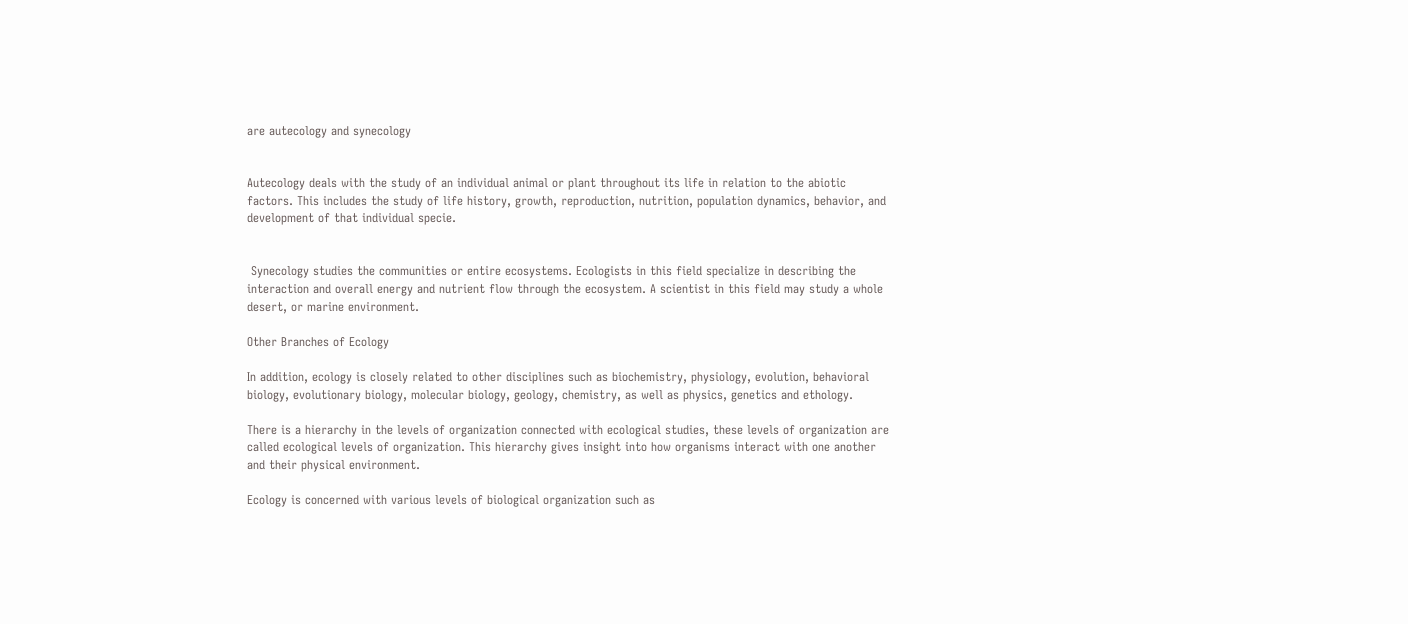are autecology and synecology


Autecology deals with the study of an individual animal or plant throughout its life in relation to the abiotic factors. This includes the study of life history, growth, reproduction, nutrition, population dynamics, behavior, and development of that individual specie.


 Synecology studies the communities or entire ecosystems. Ecologists in this field specialize in describing the interaction and overall energy and nutrient flow through the ecosystem. A scientist in this field may study a whole desert, or marine environment.

Other Branches of Ecology

In addition, ecology is closely related to other disciplines such as biochemistry, physiology, evolution, behavioral biology, evolutionary biology, molecular biology, geology, chemistry, as well as physics, genetics and ethology.

There is a hierarchy in the levels of organization connected with ecological studies, these levels of organization are called ecological levels of organization. This hierarchy gives insight into how organisms interact with one another and their physical environment.

Ecology is concerned with various levels of biological organization such as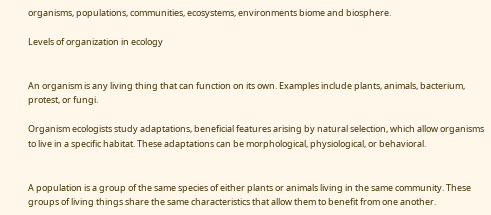organisms, populations, communities, ecosystems, environments biome and biosphere.

Levels of organization in ecology


An organism is any living thing that can function on its own. Examples include plants, animals, bacterium, protest, or fungi.

Organism ecologists study adaptations, beneficial features arising by natural selection, which allow organisms to live in a specific habitat. These adaptations can be morphological, physiological, or behavioral.


A population is a group of the same species of either plants or animals living in the same community. These groups of living things share the same characteristics that allow them to benefit from one another.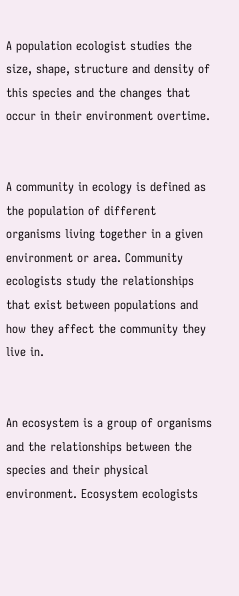A population ecologist studies the size, shape, structure and density of this species and the changes that occur in their environment overtime.


A community in ecology is defined as the population of different organisms living together in a given environment or area. Community ecologists study the relationships that exist between populations and how they affect the community they live in.


An ecosystem is a group of organisms and the relationships between the species and their physical environment. Ecosystem ecologists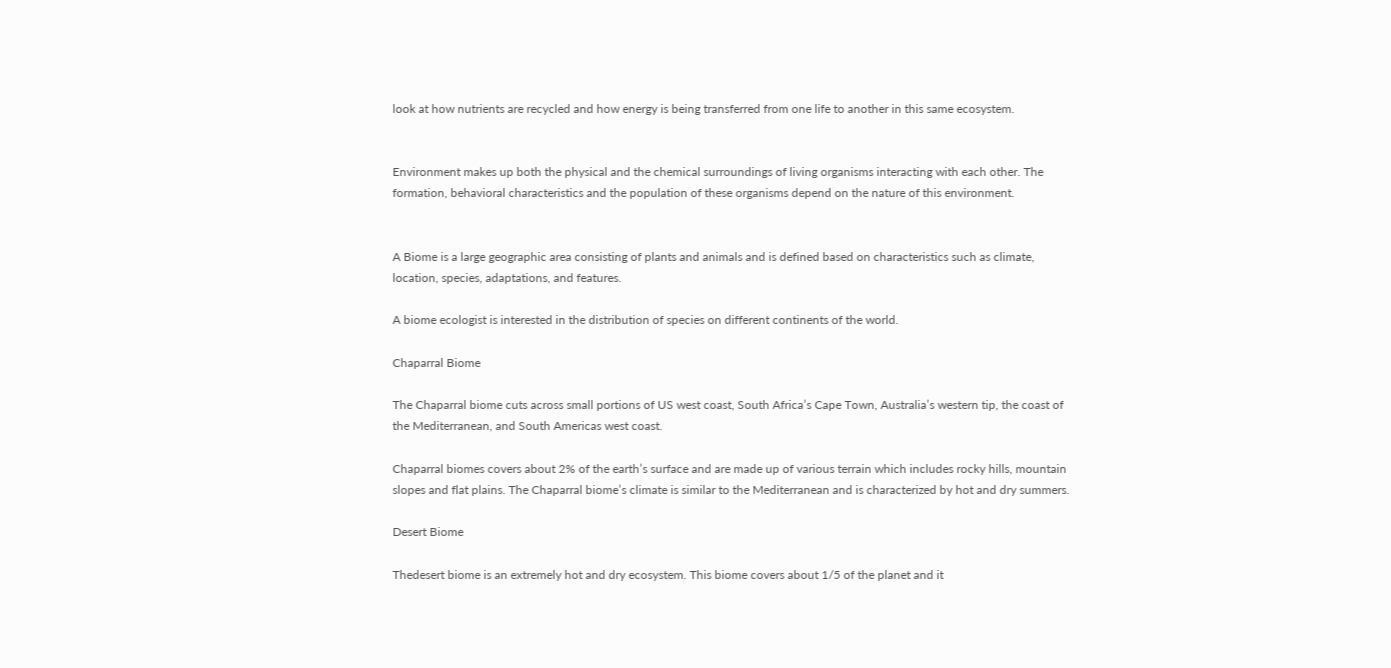look at how nutrients are recycled and how energy is being transferred from one life to another in this same ecosystem.


Environment makes up both the physical and the chemical surroundings of living organisms interacting with each other. The formation, behavioral characteristics and the population of these organisms depend on the nature of this environment.


A Biome is a large geographic area consisting of plants and animals and is defined based on characteristics such as climate, location, species, adaptations, and features.

A biome ecologist is interested in the distribution of species on different continents of the world.

Chaparral Biome

The Chaparral biome cuts across small portions of US west coast, South Africa’s Cape Town, Australia’s western tip, the coast of the Mediterranean, and South Americas west coast.

Chaparral biomes covers about 2% of the earth’s surface and are made up of various terrain which includes rocky hills, mountain slopes and flat plains. The Chaparral biome’s climate is similar to the Mediterranean and is characterized by hot and dry summers.

Desert Biome

Thedesert biome is an extremely hot and dry ecosystem. This biome covers about 1/5 of the planet and it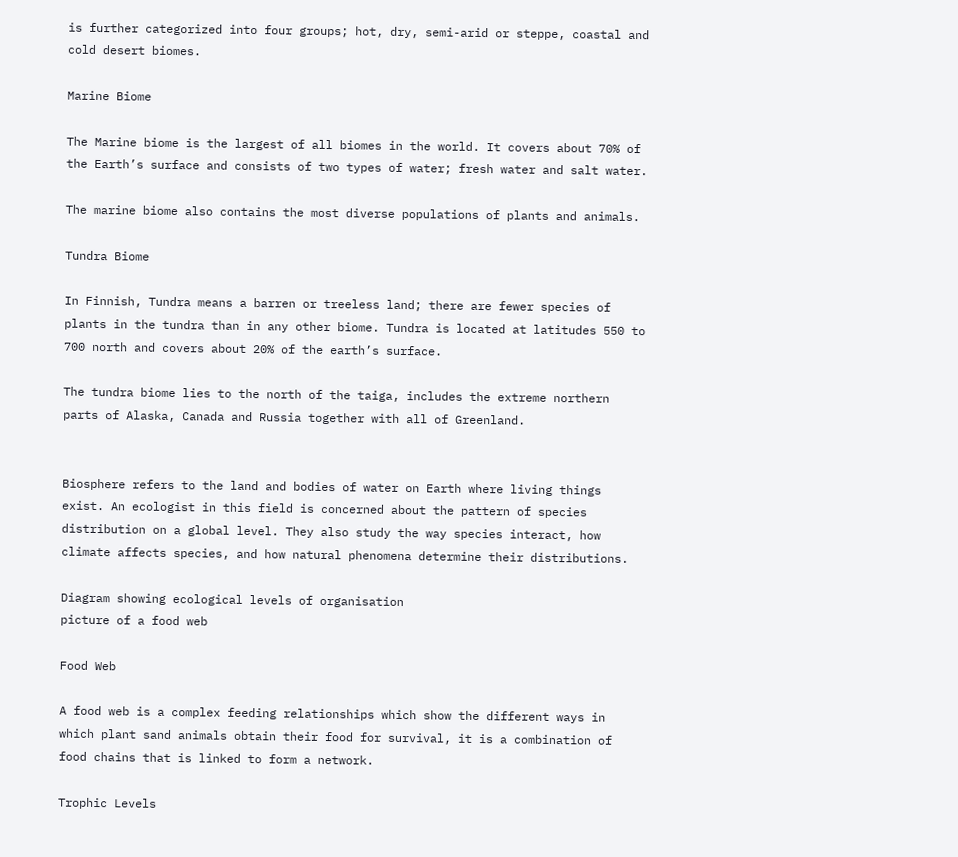is further categorized into four groups; hot, dry, semi-arid or steppe, coastal and cold desert biomes.

Marine Biome

The Marine biome is the largest of all biomes in the world. It covers about 70% of the Earth’s surface and consists of two types of water; fresh water and salt water.

The marine biome also contains the most diverse populations of plants and animals.

Tundra Biome

In Finnish, Tundra means a barren or treeless land; there are fewer species of plants in the tundra than in any other biome. Tundra is located at latitudes 550 to 700 north and covers about 20% of the earth’s surface.

The tundra biome lies to the north of the taiga, includes the extreme northern parts of Alaska, Canada and Russia together with all of Greenland.


Biosphere refers to the land and bodies of water on Earth where living things exist. An ecologist in this field is concerned about the pattern of species distribution on a global level. They also study the way species interact, how climate affects species, and how natural phenomena determine their distributions.

Diagram showing ecological levels of organisation
picture of a food web

Food Web

A food web is a complex feeding relationships which show the different ways in which plant sand animals obtain their food for survival, it is a combination of food chains that is linked to form a network.

Trophic Levels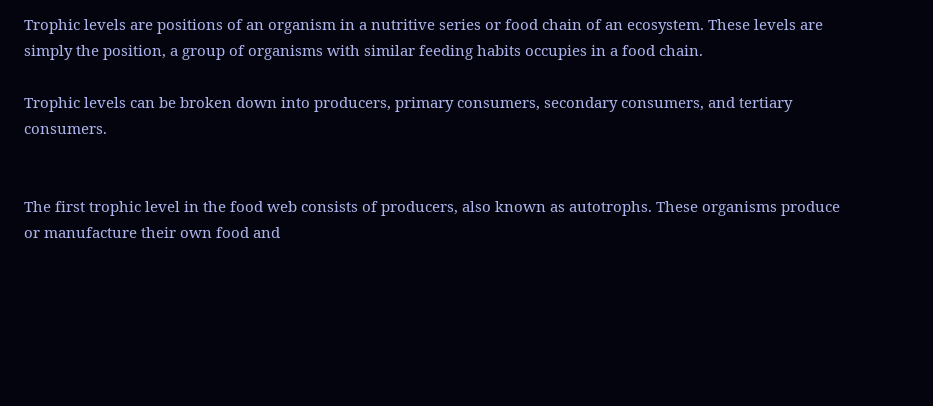Trophic levels are positions of an organism in a nutritive series or food chain of an ecosystem. These levels are simply the position, a group of organisms with similar feeding habits occupies in a food chain.

Trophic levels can be broken down into producers, primary consumers, secondary consumers, and tertiary consumers.


The first trophic level in the food web consists of producers, also known as autotrophs. These organisms produce or manufacture their own food and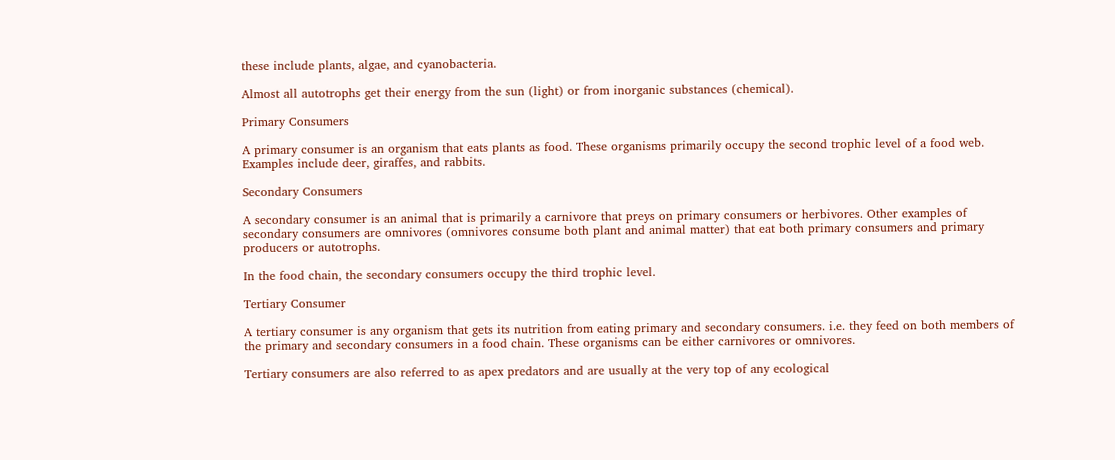these include plants, algae, and cyanobacteria.

Almost all autotrophs get their energy from the sun (light) or from inorganic substances (chemical).

Primary Consumers

A primary consumer is an organism that eats plants as food. These organisms primarily occupy the second trophic level of a food web. Examples include deer, giraffes, and rabbits.

Secondary Consumers

A secondary consumer is an animal that is primarily a carnivore that preys on primary consumers or herbivores. Other examples of secondary consumers are omnivores (omnivores consume both plant and animal matter) that eat both primary consumers and primary producers or autotrophs.

In the food chain, the secondary consumers occupy the third trophic level.

Tertiary Consumer

A tertiary consumer is any organism that gets its nutrition from eating primary and secondary consumers. i.e. they feed on both members of the primary and secondary consumers in a food chain. These organisms can be either carnivores or omnivores.

Tertiary consumers are also referred to as apex predators and are usually at the very top of any ecological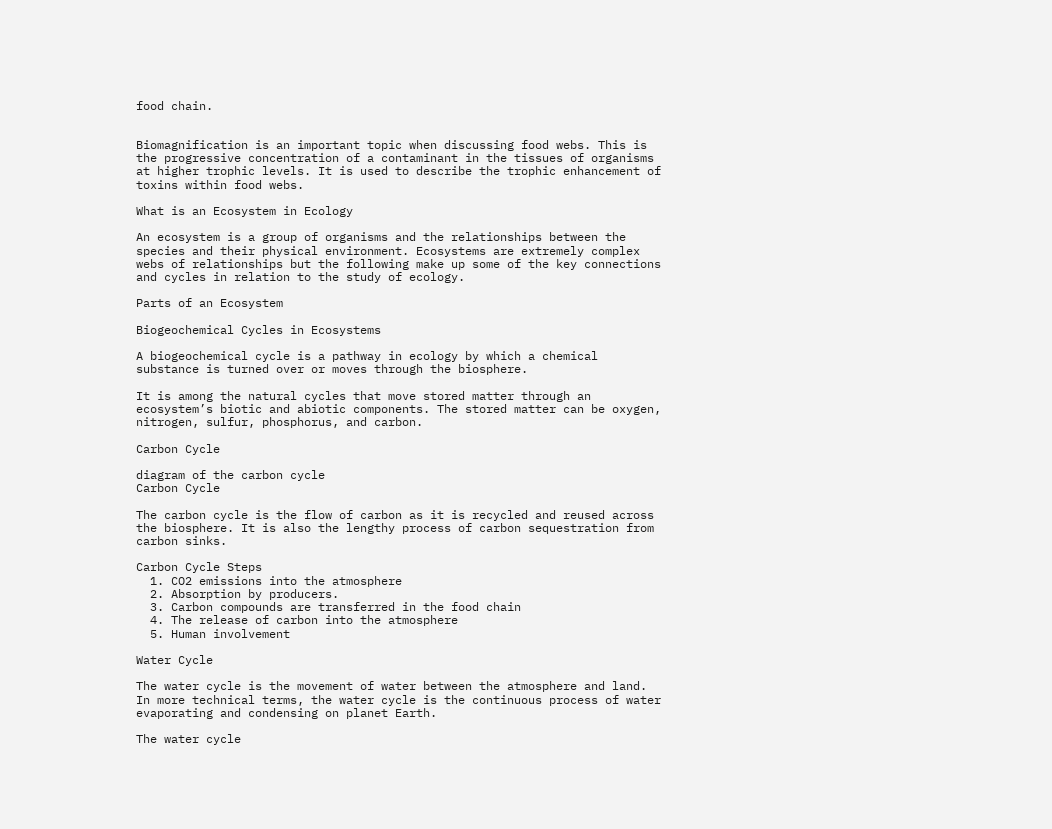food chain.


Biomagnification is an important topic when discussing food webs. This is the progressive concentration of a contaminant in the tissues of organisms at higher trophic levels. It is used to describe the trophic enhancement of toxins within food webs.

What is an Ecosystem in Ecology

An ecosystem is a group of organisms and the relationships between the species and their physical environment. Ecosystems are extremely complex webs of relationships but the following make up some of the key connections and cycles in relation to the study of ecology.

Parts of an Ecosystem

Biogeochemical Cycles in Ecosystems

A biogeochemical cycle is a pathway in ecology by which a chemical substance is turned over or moves through the biosphere.

It is among the natural cycles that move stored matter through an ecosystem’s biotic and abiotic components. The stored matter can be oxygen, nitrogen, sulfur, phosphorus, and carbon.

Carbon Cycle

diagram of the carbon cycle
Carbon Cycle

The carbon cycle is the flow of carbon as it is recycled and reused across the biosphere. It is also the lengthy process of carbon sequestration from carbon sinks.

Carbon Cycle Steps
  1. CO2 emissions into the atmosphere
  2. Absorption by producers.
  3. Carbon compounds are transferred in the food chain
  4. The release of carbon into the atmosphere
  5. Human involvement

Water Cycle

The water cycle is the movement of water between the atmosphere and land. In more technical terms, the water cycle is the continuous process of water evaporating and condensing on planet Earth.

The water cycle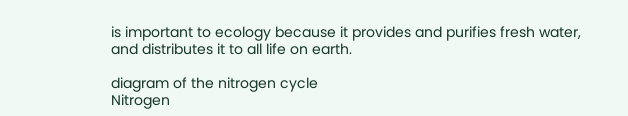is important to ecology because it provides and purifies fresh water, and distributes it to all life on earth.

diagram of the nitrogen cycle
Nitrogen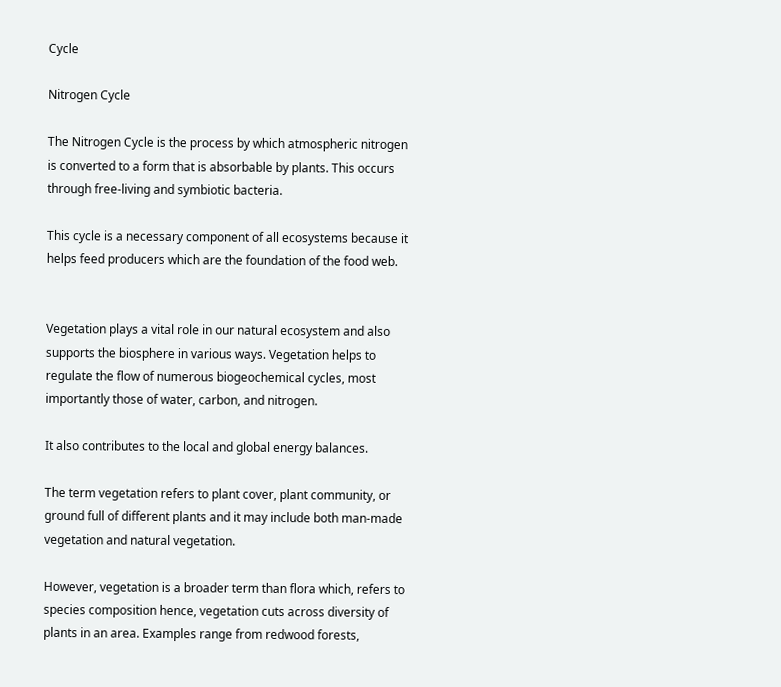Cycle

Nitrogen Cycle

The Nitrogen Cycle is the process by which atmospheric nitrogen is converted to a form that is absorbable by plants. This occurs through free-living and symbiotic bacteria.

This cycle is a necessary component of all ecosystems because it helps feed producers which are the foundation of the food web.


Vegetation plays a vital role in our natural ecosystem and also supports the biosphere in various ways. Vegetation helps to regulate the flow of numerous biogeochemical cycles, most importantly those of water, carbon, and nitrogen.

It also contributes to the local and global energy balances.

The term vegetation refers to plant cover, plant community, or ground full of different plants and it may include both man-made vegetation and natural vegetation.

However, vegetation is a broader term than flora which, refers to species composition hence, vegetation cuts across diversity of plants in an area. Examples range from redwood forests,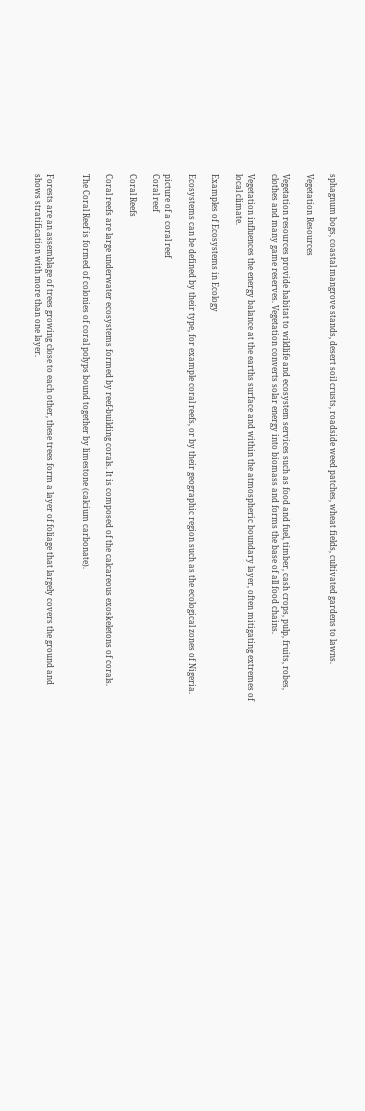sphagnum bogs, coastal mangrove stands, desert soil crusts, roadside weed patches, wheat fields, cultivated gardens to lawns.

Vegetation Resources

Vegetation resources provide habitat to wildlife and ecosystem services such as food and fuel, timber, cash crops, pulp, fruits, robes, clothes and many game reserves. Vegetation converts solar energy into biomass and forms the base of all food chains.

Vegetation influences the energy balance at the earths surface and within the atmospheric boundary layer, often mitigating extremes of local climate.

Examples of Ecosystems in Ecology

Ecosystems can be defined by their type, for example coral reefs, or by their geographic region such as the ecological zones of Nigeria.

picture of a coral reef
Coral reef

Coral Reefs

Coral reefs are large underwater ecosystems formed by reef-building corals. It is composed of the calcareous exoskeletons of corals.

The Coral Reef is formed of colonies of coral polyps bound together by limestone (calcium carbonate).


Forests are an assemblage of trees growing close to each other, these trees form a layer of foliage that largely covers the ground and shows stratification with more than one layer.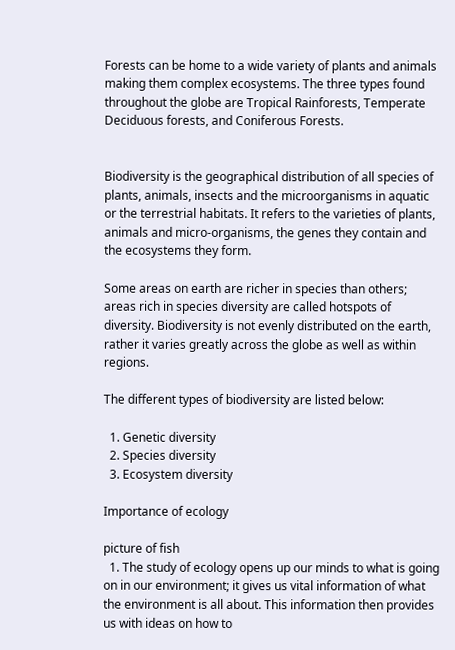Forests can be home to a wide variety of plants and animals making them complex ecosystems. The three types found throughout the globe are Tropical Rainforests, Temperate Deciduous forests, and Coniferous Forests.


Biodiversity is the geographical distribution of all species of plants, animals, insects and the microorganisms in aquatic or the terrestrial habitats. It refers to the varieties of plants, animals and micro-organisms, the genes they contain and the ecosystems they form.

Some areas on earth are richer in species than others; areas rich in species diversity are called hotspots of diversity. Biodiversity is not evenly distributed on the earth, rather it varies greatly across the globe as well as within regions.

The different types of biodiversity are listed below:

  1. Genetic diversity
  2. Species diversity
  3. Ecosystem diversity

Importance of ecology

picture of fish
  1. The study of ecology opens up our minds to what is going on in our environment; it gives us vital information of what the environment is all about. This information then provides us with ideas on how to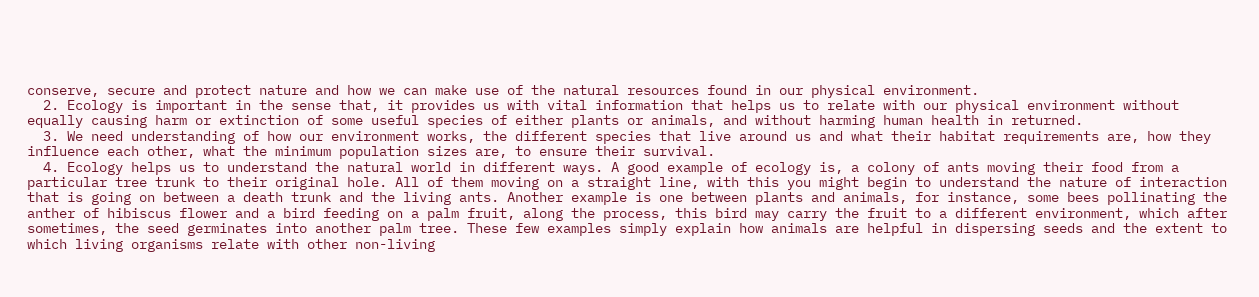conserve, secure and protect nature and how we can make use of the natural resources found in our physical environment.
  2. Ecology is important in the sense that, it provides us with vital information that helps us to relate with our physical environment without equally causing harm or extinction of some useful species of either plants or animals, and without harming human health in returned.
  3. We need understanding of how our environment works, the different species that live around us and what their habitat requirements are, how they influence each other, what the minimum population sizes are, to ensure their survival.
  4. Ecology helps us to understand the natural world in different ways. A good example of ecology is, a colony of ants moving their food from a particular tree trunk to their original hole. All of them moving on a straight line, with this you might begin to understand the nature of interaction that is going on between a death trunk and the living ants. Another example is one between plants and animals, for instance, some bees pollinating the anther of hibiscus flower and a bird feeding on a palm fruit, along the process, this bird may carry the fruit to a different environment, which after sometimes, the seed germinates into another palm tree. These few examples simply explain how animals are helpful in dispersing seeds and the extent to which living organisms relate with other non-living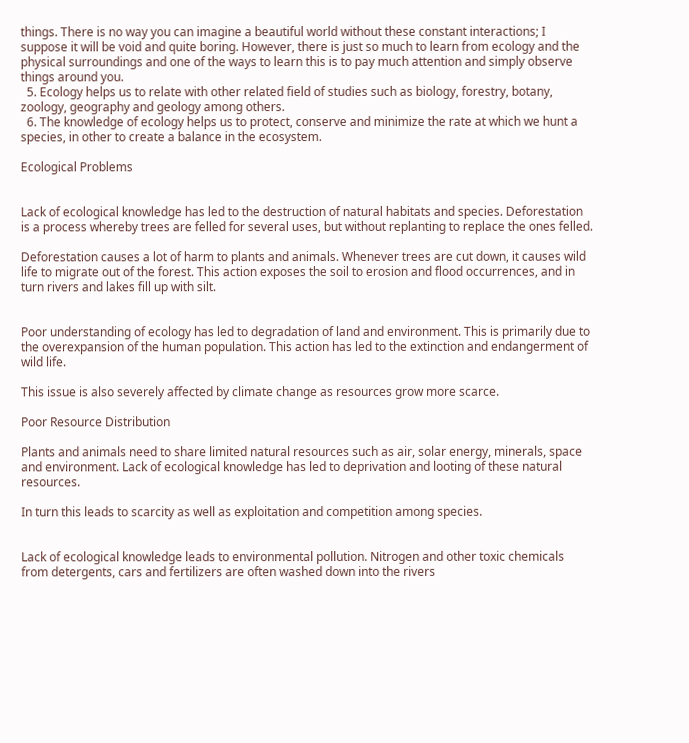things. There is no way you can imagine a beautiful world without these constant interactions; I suppose it will be void and quite boring. However, there is just so much to learn from ecology and the physical surroundings and one of the ways to learn this is to pay much attention and simply observe things around you.
  5. Ecology helps us to relate with other related field of studies such as biology, forestry, botany, zoology, geography and geology among others.
  6. The knowledge of ecology helps us to protect, conserve and minimize the rate at which we hunt a species, in other to create a balance in the ecosystem.

Ecological Problems


Lack of ecological knowledge has led to the destruction of natural habitats and species. Deforestation is a process whereby trees are felled for several uses, but without replanting to replace the ones felled.

Deforestation causes a lot of harm to plants and animals. Whenever trees are cut down, it causes wild life to migrate out of the forest. This action exposes the soil to erosion and flood occurrences, and in turn rivers and lakes fill up with silt.


Poor understanding of ecology has led to degradation of land and environment. This is primarily due to the overexpansion of the human population. This action has led to the extinction and endangerment of wild life.

This issue is also severely affected by climate change as resources grow more scarce.

Poor Resource Distribution

Plants and animals need to share limited natural resources such as air, solar energy, minerals, space and environment. Lack of ecological knowledge has led to deprivation and looting of these natural resources.

In turn this leads to scarcity as well as exploitation and competition among species.


Lack of ecological knowledge leads to environmental pollution. Nitrogen and other toxic chemicals from detergents, cars and fertilizers are often washed down into the rivers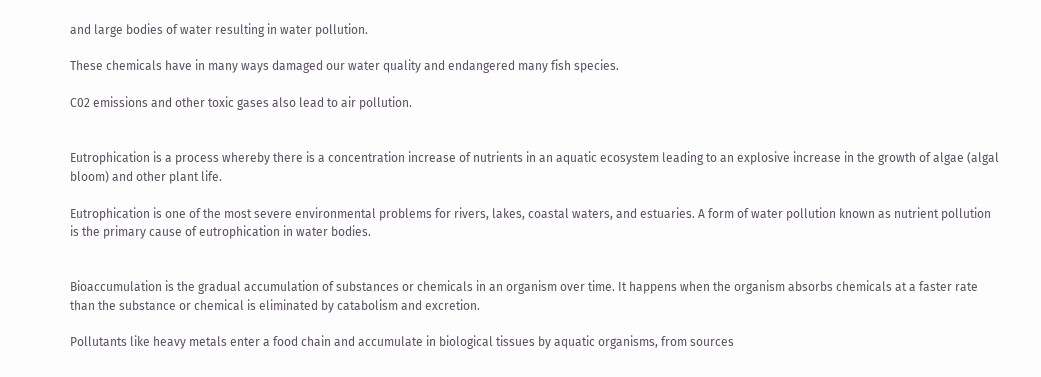and large bodies of water resulting in water pollution.

These chemicals have in many ways damaged our water quality and endangered many fish species.

C02 emissions and other toxic gases also lead to air pollution.


Eutrophication is a process whereby there is a concentration increase of nutrients in an aquatic ecosystem leading to an explosive increase in the growth of algae (algal bloom) and other plant life.

Eutrophication is one of the most severe environmental problems for rivers, lakes, coastal waters, and estuaries. A form of water pollution known as nutrient pollution is the primary cause of eutrophication in water bodies.


Bioaccumulation is the gradual accumulation of substances or chemicals in an organism over time. It happens when the organism absorbs chemicals at a faster rate than the substance or chemical is eliminated by catabolism and excretion.

Pollutants like heavy metals enter a food chain and accumulate in biological tissues by aquatic organisms, from sources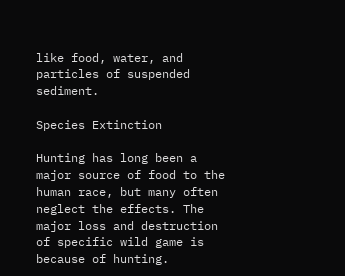like food, water, and particles of suspended sediment.

Species Extinction

Hunting has long been a major source of food to the human race, but many often neglect the effects. The major loss and destruction of specific wild game is because of hunting.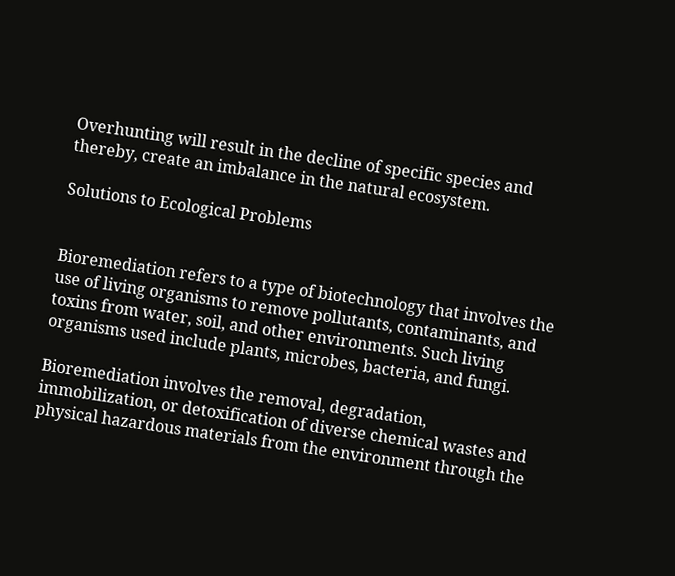Overhunting will result in the decline of specific species and thereby, create an imbalance in the natural ecosystem.

Solutions to Ecological Problems


Bioremediation refers to a type of biotechnology that involves the use of living organisms to remove pollutants, contaminants, and toxins from water, soil, and other environments. Such living organisms used include plants, microbes, bacteria, and fungi.

Bioremediation involves the removal, degradation, immobilization, or detoxification of diverse chemical wastes and physical hazardous materials from the environment through the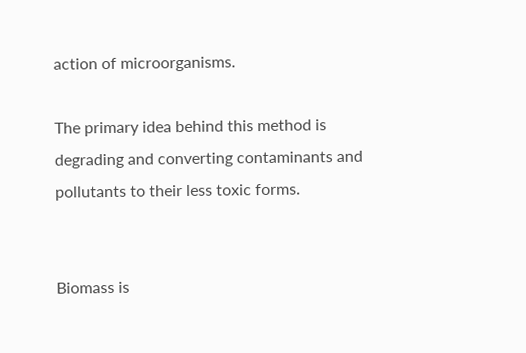action of microorganisms.

The primary idea behind this method is degrading and converting contaminants and pollutants to their less toxic forms.


Biomass is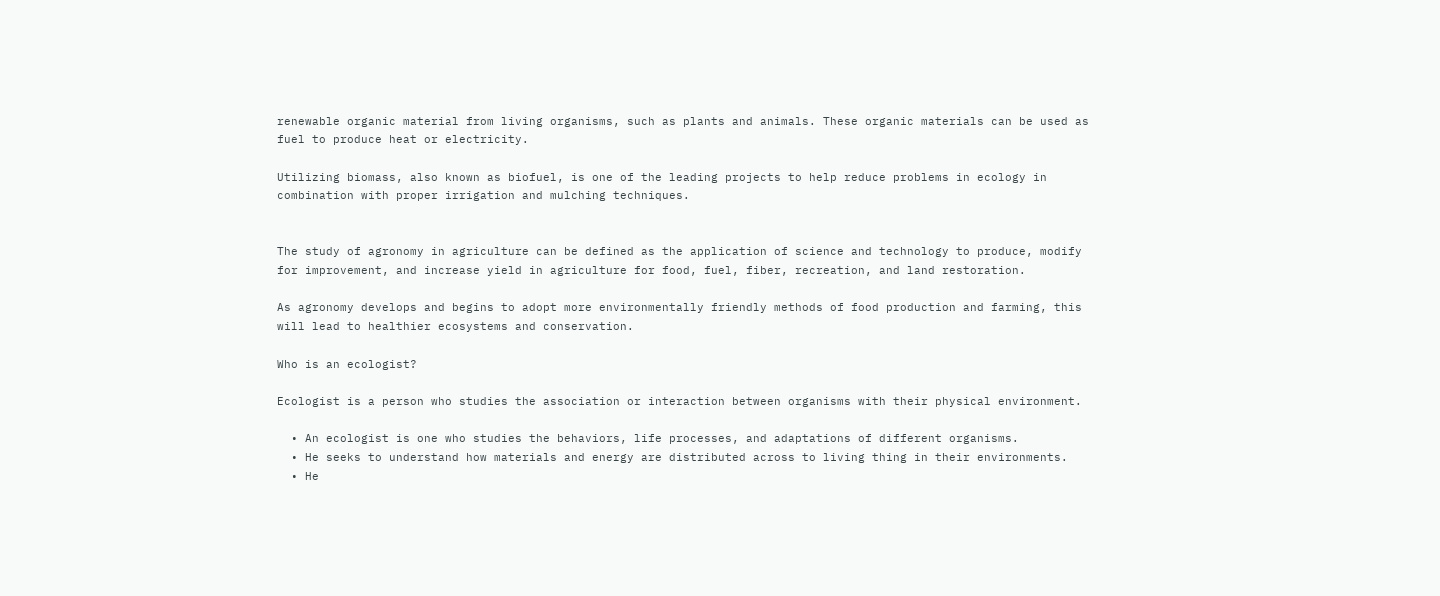renewable organic material from living organisms, such as plants and animals. These organic materials can be used as fuel to produce heat or electricity.

Utilizing biomass, also known as biofuel, is one of the leading projects to help reduce problems in ecology in combination with proper irrigation and mulching techniques.


The study of agronomy in agriculture can be defined as the application of science and technology to produce, modify for improvement, and increase yield in agriculture for food, fuel, fiber, recreation, and land restoration.

As agronomy develops and begins to adopt more environmentally friendly methods of food production and farming, this will lead to healthier ecosystems and conservation.

Who is an ecologist?

Ecologist is a person who studies the association or interaction between organisms with their physical environment.

  • An ecologist is one who studies the behaviors, life processes, and adaptations of different organisms.
  • He seeks to understand how materials and energy are distributed across to living thing in their environments.
  • He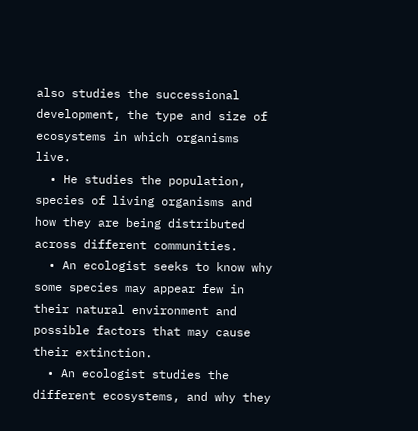also studies the successional development, the type and size of ecosystems in which organisms live.
  • He studies the population, species of living organisms and how they are being distributed across different communities.
  • An ecologist seeks to know why some species may appear few in their natural environment and possible factors that may cause their extinction.
  • An ecologist studies the different ecosystems, and why they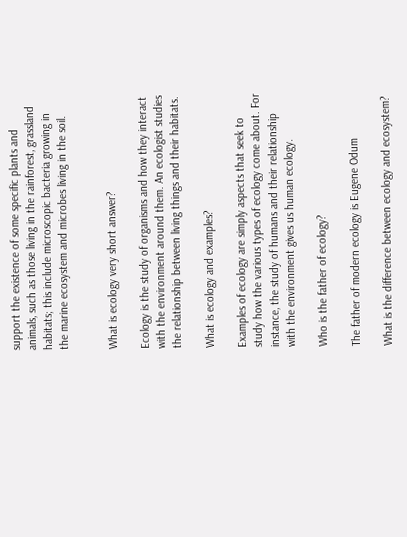support the existence of some specific plants and animals, such as those living in the rainforest, grassland habitats; this include microscopic bacteria growing in the marine ecosystem and microbes living in the soil.


What is ecology very short answer?

Ecology is the study of organisms and how they interact with the environment around them. An ecologist studies the relationship between living things and their habitats.

What is ecology and examples?

Examples of ecology are simply aspects that seek to study how the various types of ecology come about. For instance, the study of humans and their relationship with the environment gives us human ecology.

Who is the father of ecology?

The father of modern ecology is Eugene Odum

What is the difference between ecology and ecosystem?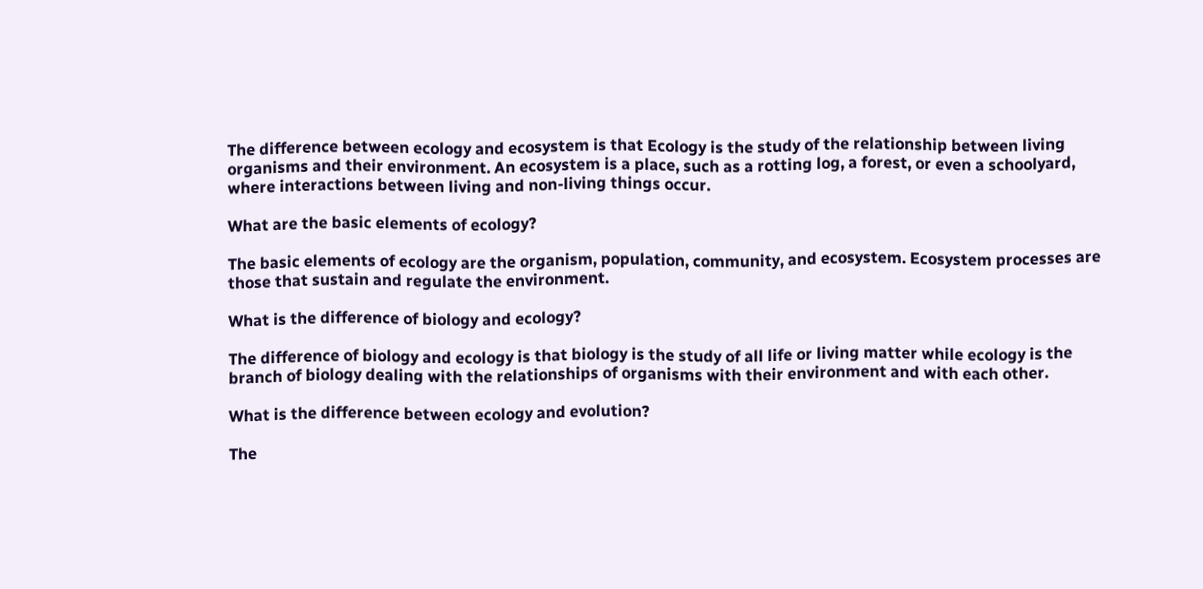The difference between ecology and ecosystem is that Ecology is the study of the relationship between living organisms and their environment. An ecosystem is a place, such as a rotting log, a forest, or even a schoolyard, where interactions between living and non-living things occur.

What are the basic elements of ecology?

The basic elements of ecology are the organism, population, community, and ecosystem. Ecosystem processes are those that sustain and regulate the environment.

What is the difference of biology and ecology?

The difference of biology and ecology is that biology is the study of all life or living matter while ecology is the branch of biology dealing with the relationships of organisms with their environment and with each other.

What is the difference between ecology and evolution?

The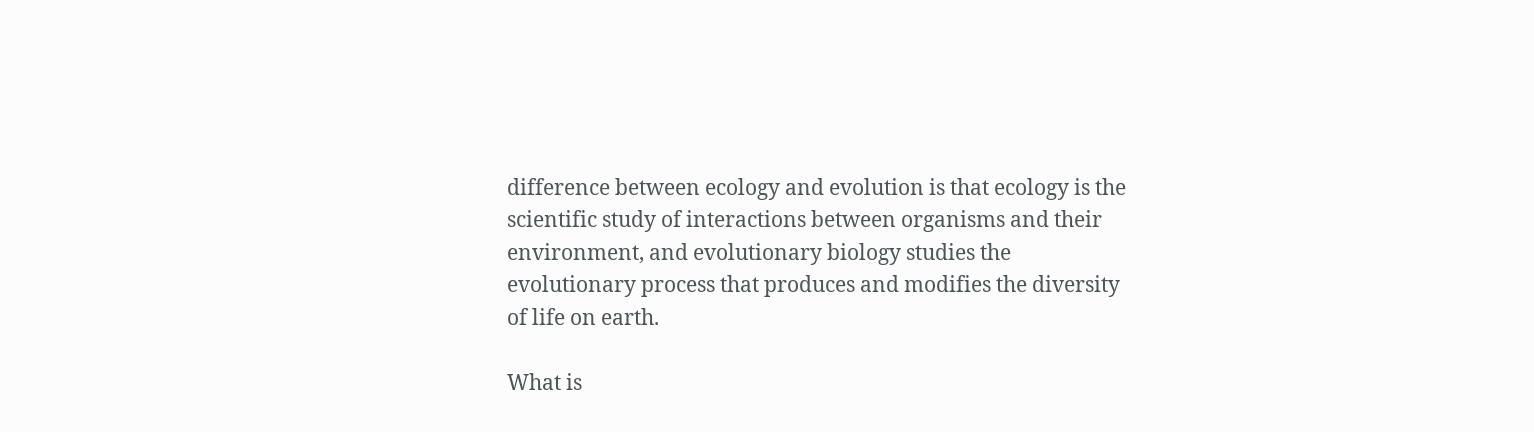difference between ecology and evolution is that ecology is the scientific study of interactions between organisms and their environment, and evolutionary biology studies the evolutionary process that produces and modifies the diversity of life on earth.

What is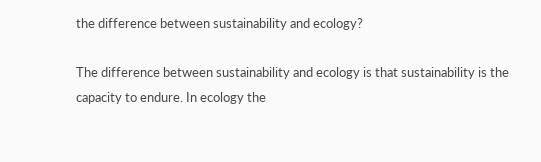the difference between sustainability and ecology?

The difference between sustainability and ecology is that sustainability is the capacity to endure. In ecology the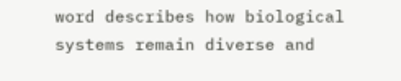word describes how biological systems remain diverse and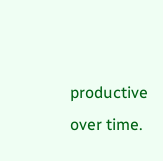productive over time.